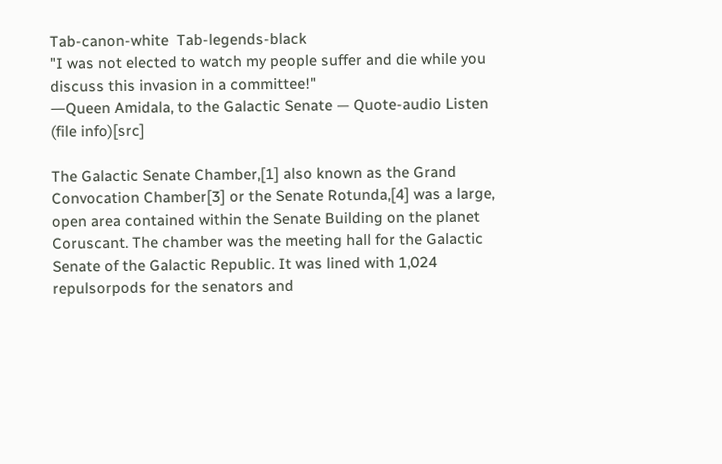Tab-canon-white  Tab-legends-black
"I was not elected to watch my people suffer and die while you discuss this invasion in a committee!"
―Queen Amidala, to the Galactic Senate — Quote-audio Listen (file info)[src]

The Galactic Senate Chamber,[1] also known as the Grand Convocation Chamber[3] or the Senate Rotunda,[4] was a large, open area contained within the Senate Building on the planet Coruscant. The chamber was the meeting hall for the Galactic Senate of the Galactic Republic. It was lined with 1,024 repulsorpods for the senators and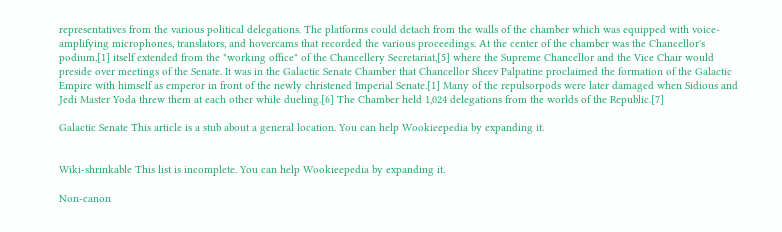representatives from the various political delegations. The platforms could detach from the walls of the chamber which was equipped with voice-amplifying microphones, translators, and hovercams that recorded the various proceedings. At the center of the chamber was the Chancellor's podium,[1] itself extended from the "working office" of the Chancellery Secretariat,[5] where the Supreme Chancellor and the Vice Chair would preside over meetings of the Senate. It was in the Galactic Senate Chamber that Chancellor Sheev Palpatine proclaimed the formation of the Galactic Empire with himself as emperor in front of the newly christened Imperial Senate.[1] Many of the repulsorpods were later damaged when Sidious and Jedi Master Yoda threw them at each other while dueling.[6] The Chamber held 1,024 delegations from the worlds of the Republic.[7]

Galactic Senate This article is a stub about a general location. You can help Wookieepedia by expanding it.


Wiki-shrinkable This list is incomplete. You can help Wookieepedia by expanding it.

Non-canon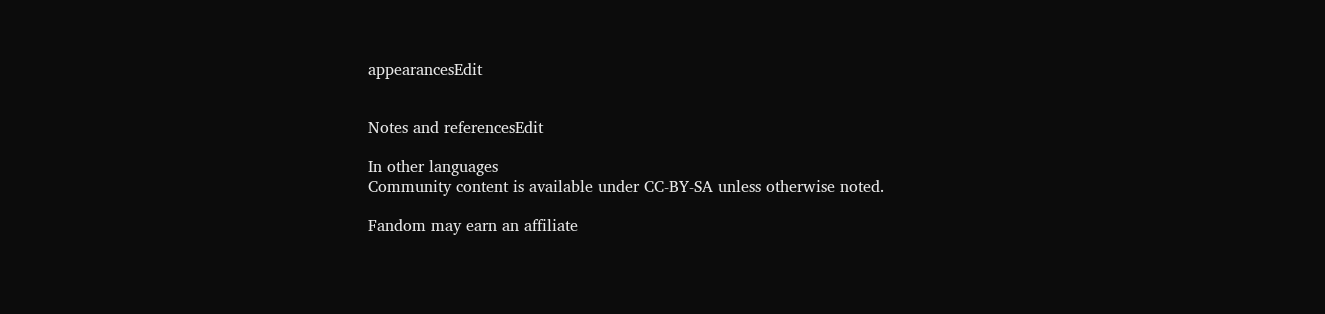appearancesEdit


Notes and referencesEdit

In other languages
Community content is available under CC-BY-SA unless otherwise noted.

Fandom may earn an affiliate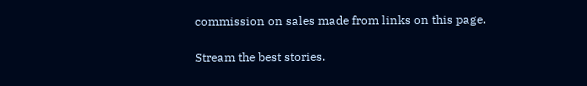commission on sales made from links on this page.

Stream the best stories.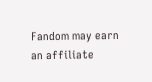Fandom may earn an affiliate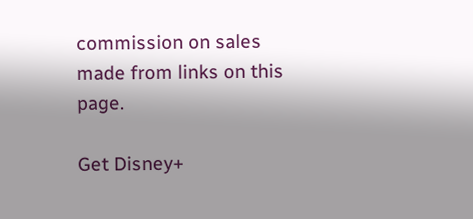commission on sales made from links on this page.

Get Disney+